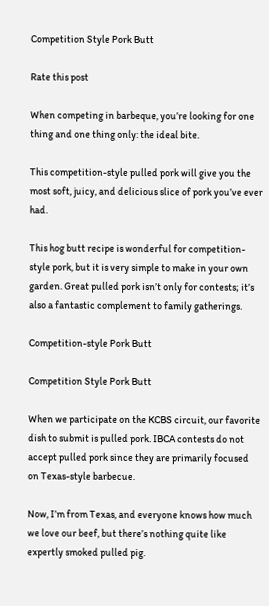Competition Style Pork Butt

Rate this post

When competing in barbeque, you’re looking for one thing and one thing only: the ideal bite.

This competition-style pulled pork will give you the most soft, juicy, and delicious slice of pork you’ve ever had.

This hog butt recipe is wonderful for competition-style pork, but it is very simple to make in your own garden. Great pulled pork isn’t only for contests; it’s also a fantastic complement to family gatherings.

Competition-style Pork Butt

Competition Style Pork Butt

When we participate on the KCBS circuit, our favorite dish to submit is pulled pork. IBCA contests do not accept pulled pork since they are primarily focused on Texas-style barbecue.

Now, I’m from Texas, and everyone knows how much we love our beef, but there’s nothing quite like expertly smoked pulled pig.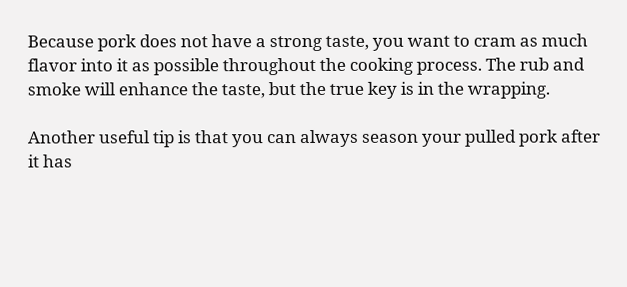Because pork does not have a strong taste, you want to cram as much flavor into it as possible throughout the cooking process. The rub and smoke will enhance the taste, but the true key is in the wrapping.

Another useful tip is that you can always season your pulled pork after it has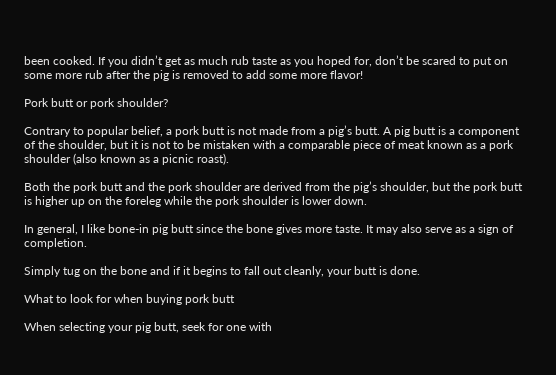been cooked. If you didn’t get as much rub taste as you hoped for, don’t be scared to put on some more rub after the pig is removed to add some more flavor!

Pork butt or pork shoulder?

Contrary to popular belief, a pork butt is not made from a pig’s butt. A pig butt is a component of the shoulder, but it is not to be mistaken with a comparable piece of meat known as a pork shoulder (also known as a picnic roast).

Both the pork butt and the pork shoulder are derived from the pig’s shoulder, but the pork butt is higher up on the foreleg while the pork shoulder is lower down.

In general, I like bone-in pig butt since the bone gives more taste. It may also serve as a sign of completion.

Simply tug on the bone and if it begins to fall out cleanly, your butt is done.

What to look for when buying pork butt

When selecting your pig butt, seek for one with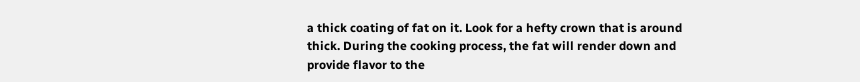a thick coating of fat on it. Look for a hefty crown that is around thick. During the cooking process, the fat will render down and provide flavor to the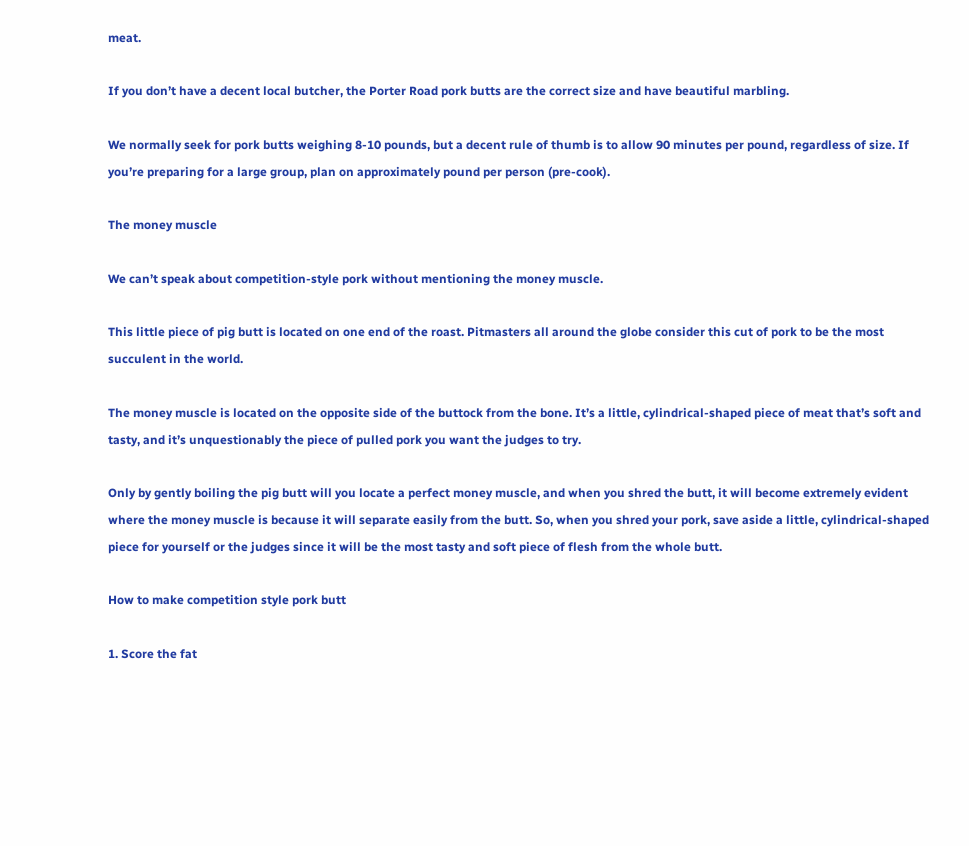meat.

If you don’t have a decent local butcher, the Porter Road pork butts are the correct size and have beautiful marbling.

We normally seek for pork butts weighing 8-10 pounds, but a decent rule of thumb is to allow 90 minutes per pound, regardless of size. If you’re preparing for a large group, plan on approximately pound per person (pre-cook).

The money muscle

We can’t speak about competition-style pork without mentioning the money muscle.

This little piece of pig butt is located on one end of the roast. Pitmasters all around the globe consider this cut of pork to be the most succulent in the world.

The money muscle is located on the opposite side of the buttock from the bone. It’s a little, cylindrical-shaped piece of meat that’s soft and tasty, and it’s unquestionably the piece of pulled pork you want the judges to try.

Only by gently boiling the pig butt will you locate a perfect money muscle, and when you shred the butt, it will become extremely evident where the money muscle is because it will separate easily from the butt. So, when you shred your pork, save aside a little, cylindrical-shaped piece for yourself or the judges since it will be the most tasty and soft piece of flesh from the whole butt.

How to make competition style pork butt

1. Score the fat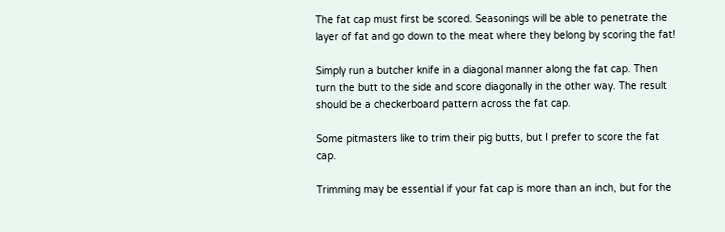The fat cap must first be scored. Seasonings will be able to penetrate the layer of fat and go down to the meat where they belong by scoring the fat!

Simply run a butcher knife in a diagonal manner along the fat cap. Then turn the butt to the side and score diagonally in the other way. The result should be a checkerboard pattern across the fat cap.

Some pitmasters like to trim their pig butts, but I prefer to score the fat cap.

Trimming may be essential if your fat cap is more than an inch, but for the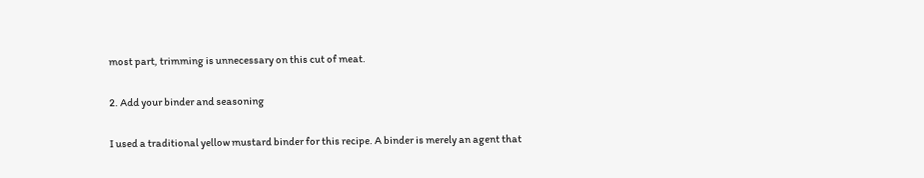most part, trimming is unnecessary on this cut of meat.

2. Add your binder and seasoning

I used a traditional yellow mustard binder for this recipe. A binder is merely an agent that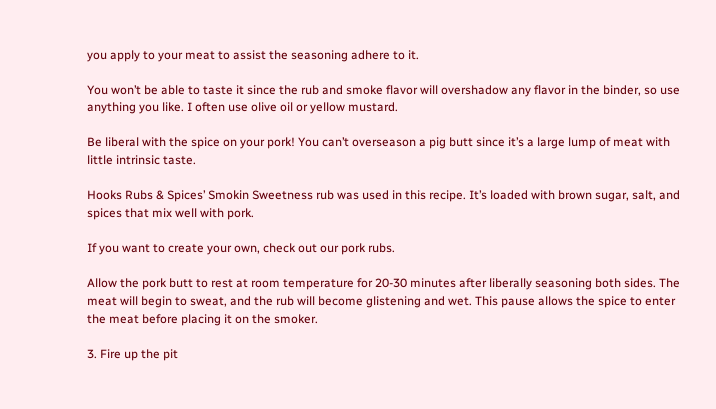you apply to your meat to assist the seasoning adhere to it.

You won’t be able to taste it since the rub and smoke flavor will overshadow any flavor in the binder, so use anything you like. I often use olive oil or yellow mustard.

Be liberal with the spice on your pork! You can’t overseason a pig butt since it’s a large lump of meat with little intrinsic taste.

Hooks Rubs & Spices’ Smokin Sweetness rub was used in this recipe. It’s loaded with brown sugar, salt, and spices that mix well with pork.

If you want to create your own, check out our pork rubs.

Allow the pork butt to rest at room temperature for 20-30 minutes after liberally seasoning both sides. The meat will begin to sweat, and the rub will become glistening and wet. This pause allows the spice to enter the meat before placing it on the smoker.

3. Fire up the pit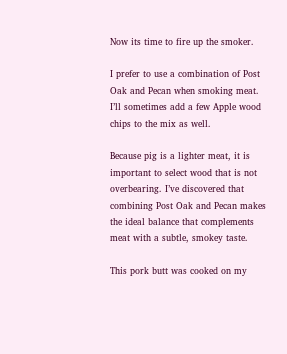Now its time to fire up the smoker.

I prefer to use a combination of Post Oak and Pecan when smoking meat. I’ll sometimes add a few Apple wood chips to the mix as well.

Because pig is a lighter meat, it is important to select wood that is not overbearing. I’ve discovered that combining Post Oak and Pecan makes the ideal balance that complements meat with a subtle, smokey taste.

This pork butt was cooked on my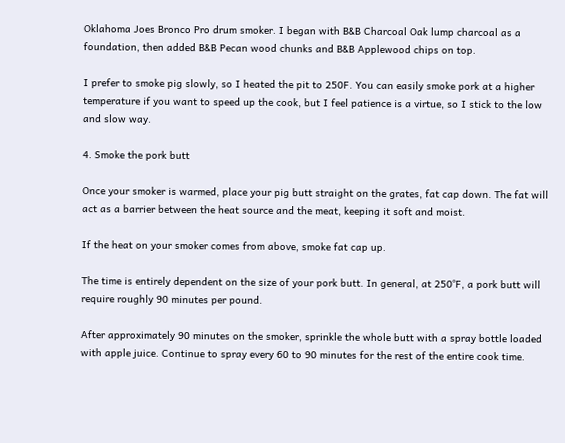Oklahoma Joes Bronco Pro drum smoker. I began with B&B Charcoal Oak lump charcoal as a foundation, then added B&B Pecan wood chunks and B&B Applewood chips on top.

I prefer to smoke pig slowly, so I heated the pit to 250F. You can easily smoke pork at a higher temperature if you want to speed up the cook, but I feel patience is a virtue, so I stick to the low and slow way.

4. Smoke the pork butt

Once your smoker is warmed, place your pig butt straight on the grates, fat cap down. The fat will act as a barrier between the heat source and the meat, keeping it soft and moist.

If the heat on your smoker comes from above, smoke fat cap up.

The time is entirely dependent on the size of your pork butt. In general, at 250°F, a pork butt will require roughly 90 minutes per pound.

After approximately 90 minutes on the smoker, sprinkle the whole butt with a spray bottle loaded with apple juice. Continue to spray every 60 to 90 minutes for the rest of the entire cook time.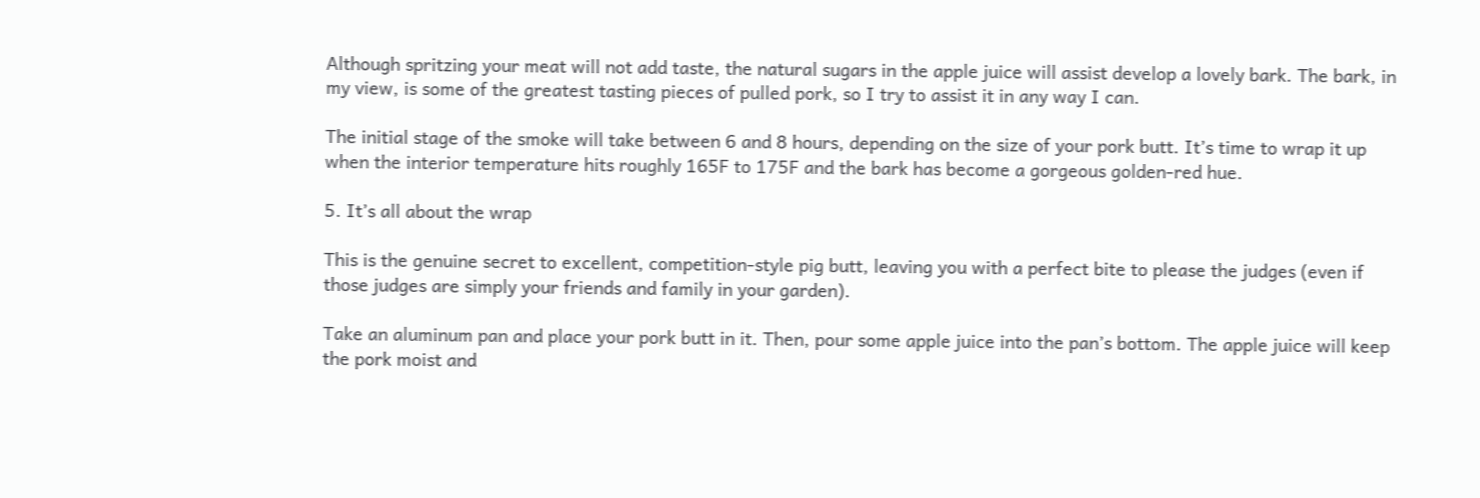Although spritzing your meat will not add taste, the natural sugars in the apple juice will assist develop a lovely bark. The bark, in my view, is some of the greatest tasting pieces of pulled pork, so I try to assist it in any way I can.

The initial stage of the smoke will take between 6 and 8 hours, depending on the size of your pork butt. It’s time to wrap it up when the interior temperature hits roughly 165F to 175F and the bark has become a gorgeous golden-red hue.

5. It’s all about the wrap

This is the genuine secret to excellent, competition-style pig butt, leaving you with a perfect bite to please the judges (even if those judges are simply your friends and family in your garden).

Take an aluminum pan and place your pork butt in it. Then, pour some apple juice into the pan’s bottom. The apple juice will keep the pork moist and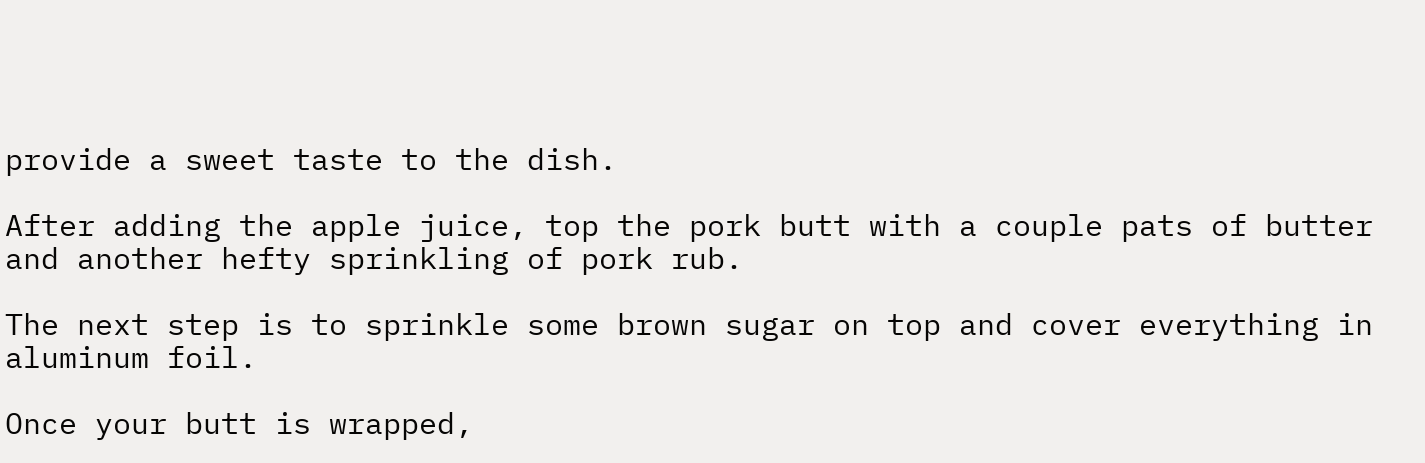provide a sweet taste to the dish.

After adding the apple juice, top the pork butt with a couple pats of butter and another hefty sprinkling of pork rub.

The next step is to sprinkle some brown sugar on top and cover everything in aluminum foil.

Once your butt is wrapped,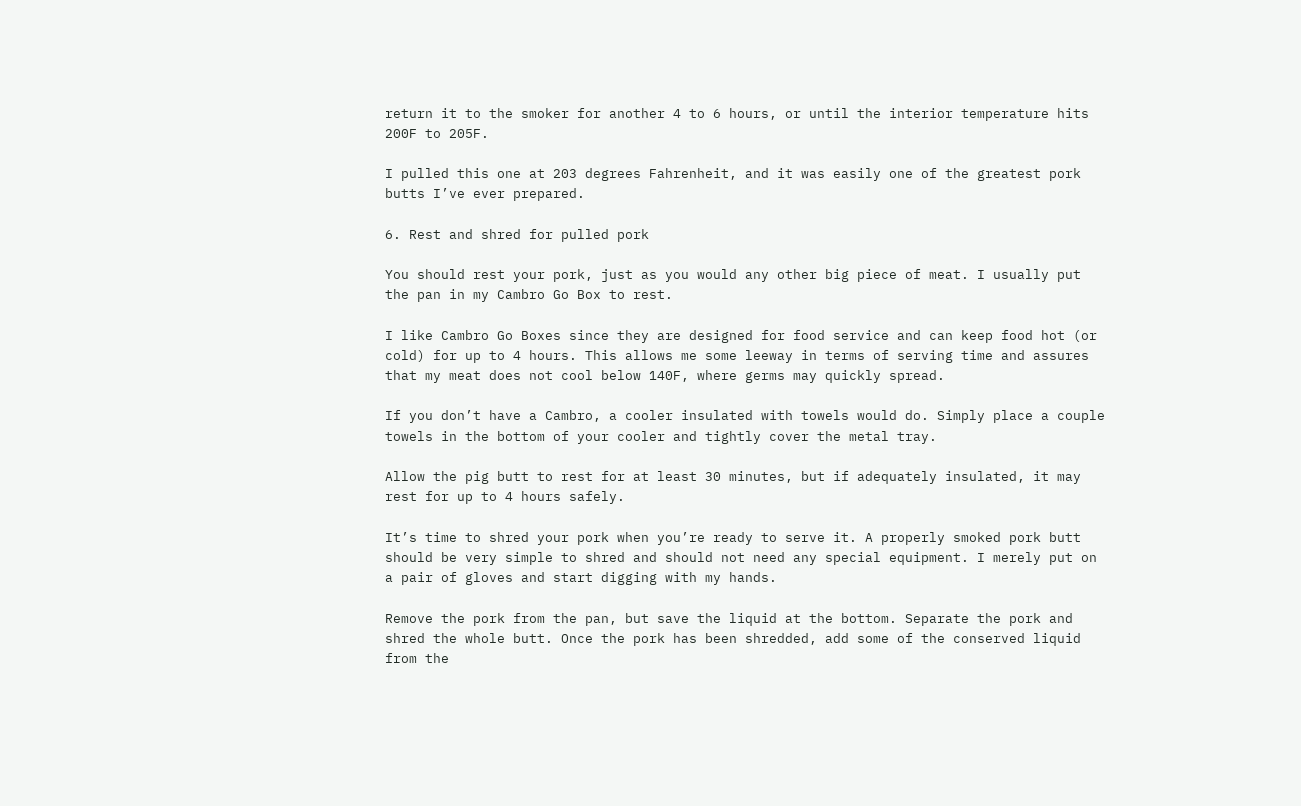return it to the smoker for another 4 to 6 hours, or until the interior temperature hits 200F to 205F.

I pulled this one at 203 degrees Fahrenheit, and it was easily one of the greatest pork butts I’ve ever prepared.

6. Rest and shred for pulled pork

You should rest your pork, just as you would any other big piece of meat. I usually put the pan in my Cambro Go Box to rest.

I like Cambro Go Boxes since they are designed for food service and can keep food hot (or cold) for up to 4 hours. This allows me some leeway in terms of serving time and assures that my meat does not cool below 140F, where germs may quickly spread.

If you don’t have a Cambro, a cooler insulated with towels would do. Simply place a couple towels in the bottom of your cooler and tightly cover the metal tray.

Allow the pig butt to rest for at least 30 minutes, but if adequately insulated, it may rest for up to 4 hours safely.

It’s time to shred your pork when you’re ready to serve it. A properly smoked pork butt should be very simple to shred and should not need any special equipment. I merely put on a pair of gloves and start digging with my hands.

Remove the pork from the pan, but save the liquid at the bottom. Separate the pork and shred the whole butt. Once the pork has been shredded, add some of the conserved liquid from the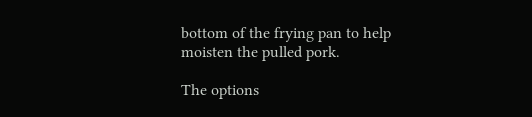bottom of the frying pan to help moisten the pulled pork.

The options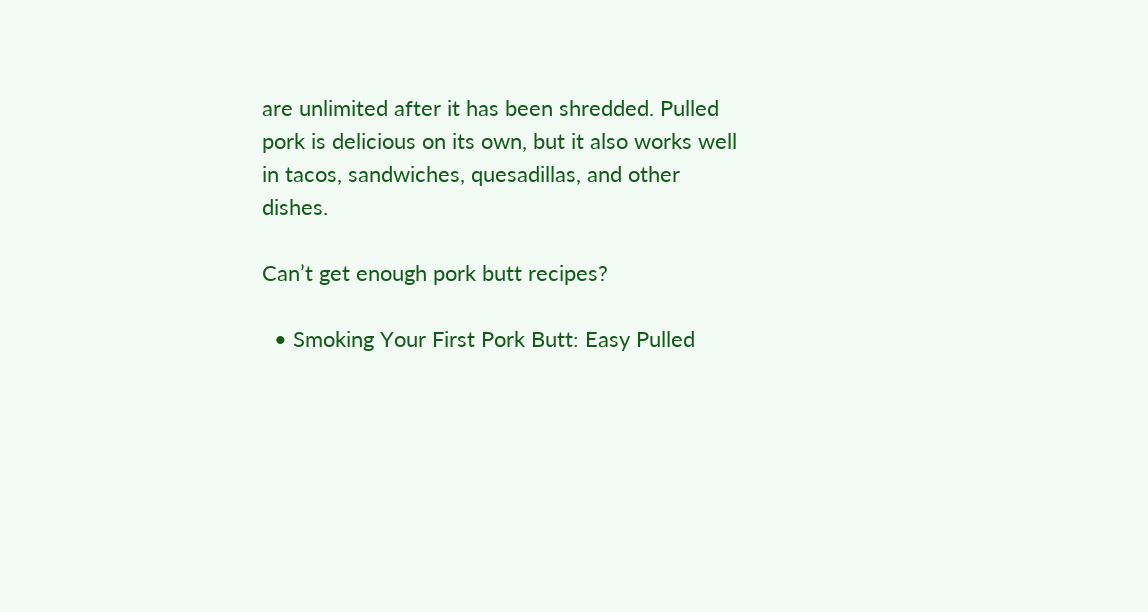are unlimited after it has been shredded. Pulled pork is delicious on its own, but it also works well in tacos, sandwiches, quesadillas, and other dishes.

Can’t get enough pork butt recipes?

  • Smoking Your First Pork Butt: Easy Pulled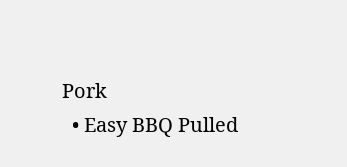Pork
  • Easy BBQ Pulled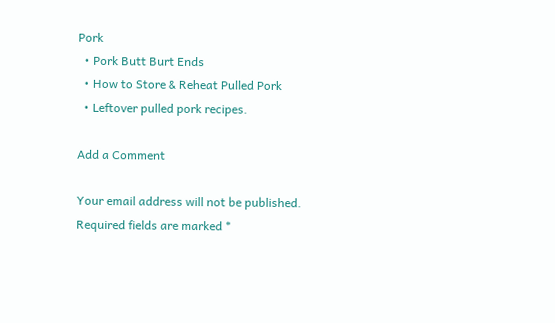Pork
  • Pork Butt Burt Ends
  • How to Store & Reheat Pulled Pork
  • Leftover pulled pork recipes.

Add a Comment

Your email address will not be published. Required fields are marked *